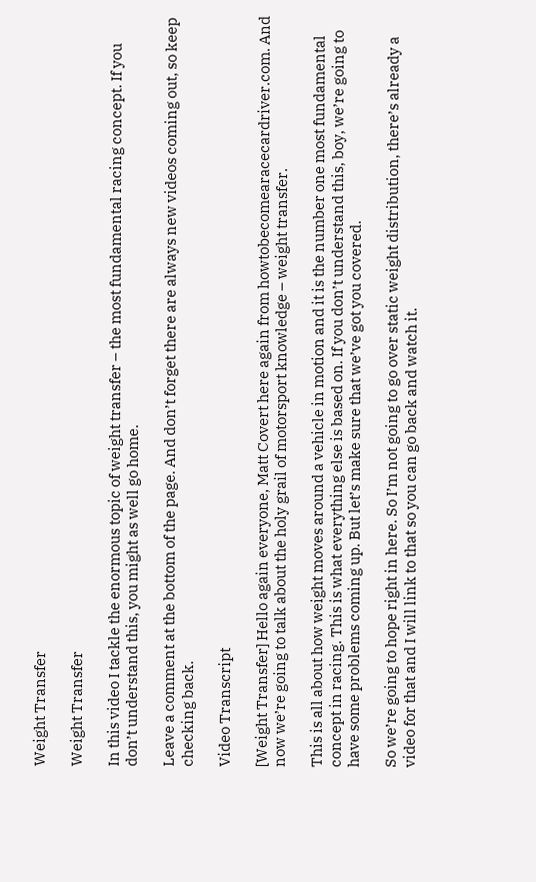Weight Transfer

Weight Transfer

In this video I tackle the enormous topic of weight transfer – the most fundamental racing concept. If you don’t understand this, you might as well go home.

Leave a comment at the bottom of the page. And don’t forget there are always new videos coming out, so keep checking back.

Video Transcript

[Weight Transfer] Hello again everyone, Matt Covert here again from howtobecomearacecardriver.com. And now we’re going to talk about the holy grail of motorsport knowledge – weight transfer.

This is all about how weight moves around a vehicle in motion and it is the number one most fundamental concept in racing. This is what everything else is based on. If you don’t understand this, boy, we’re going to have some problems coming up. But let’s make sure that we’ve got you covered.

So we’re going to hope right in here. So I’m not going to go over static weight distribution, there’s already a video for that and I will link to that so you can go back and watch it.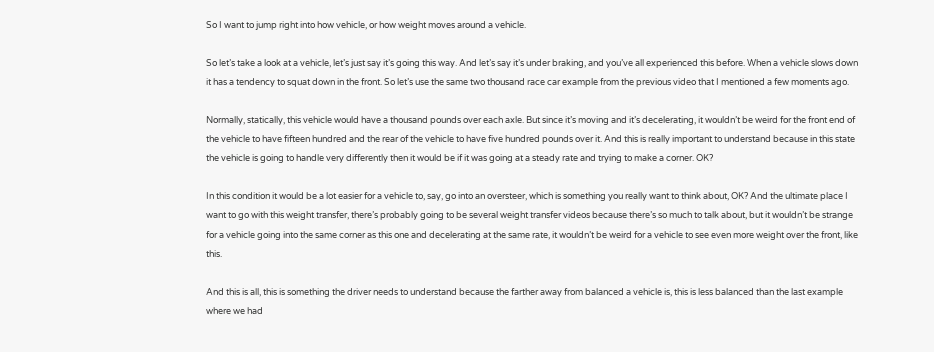So I want to jump right into how vehicle, or how weight moves around a vehicle.

So let’s take a look at a vehicle, let’s just say it’s going this way. And let’s say it’s under braking, and you’ve all experienced this before. When a vehicle slows down it has a tendency to squat down in the front. So let’s use the same two thousand race car example from the previous video that I mentioned a few moments ago.

Normally, statically, this vehicle would have a thousand pounds over each axle. But since it’s moving and it’s decelerating, it wouldn’t be weird for the front end of the vehicle to have fifteen hundred and the rear of the vehicle to have five hundred pounds over it. And this is really important to understand because in this state the vehicle is going to handle very differently then it would be if it was going at a steady rate and trying to make a corner. OK?

In this condition it would be a lot easier for a vehicle to, say, go into an oversteer, which is something you really want to think about, OK? And the ultimate place I want to go with this weight transfer, there’s probably going to be several weight transfer videos because there’s so much to talk about, but it wouldn’t be strange for a vehicle going into the same corner as this one and decelerating at the same rate, it wouldn’t be weird for a vehicle to see even more weight over the front, like this.

And this is all, this is something the driver needs to understand because the farther away from balanced a vehicle is, this is less balanced than the last example where we had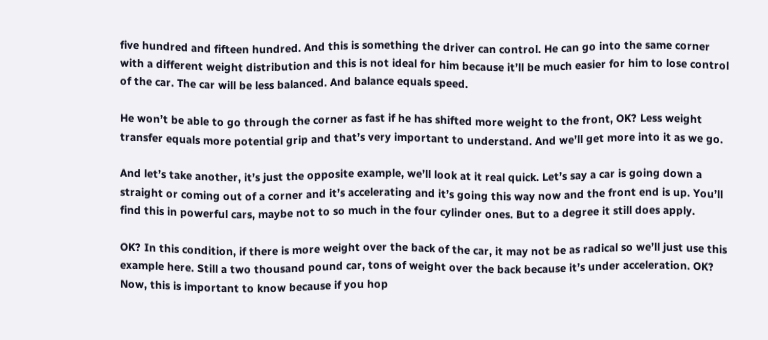five hundred and fifteen hundred. And this is something the driver can control. He can go into the same corner with a different weight distribution and this is not ideal for him because it’ll be much easier for him to lose control of the car. The car will be less balanced. And balance equals speed.

He won’t be able to go through the corner as fast if he has shifted more weight to the front, OK? Less weight transfer equals more potential grip and that’s very important to understand. And we’ll get more into it as we go.

And let’s take another, it’s just the opposite example, we’ll look at it real quick. Let’s say a car is going down a straight or coming out of a corner and it’s accelerating and it’s going this way now and the front end is up. You’ll find this in powerful cars, maybe not to so much in the four cylinder ones. But to a degree it still does apply.

OK? In this condition, if there is more weight over the back of the car, it may not be as radical so we’ll just use this example here. Still a two thousand pound car, tons of weight over the back because it’s under acceleration. OK? Now, this is important to know because if you hop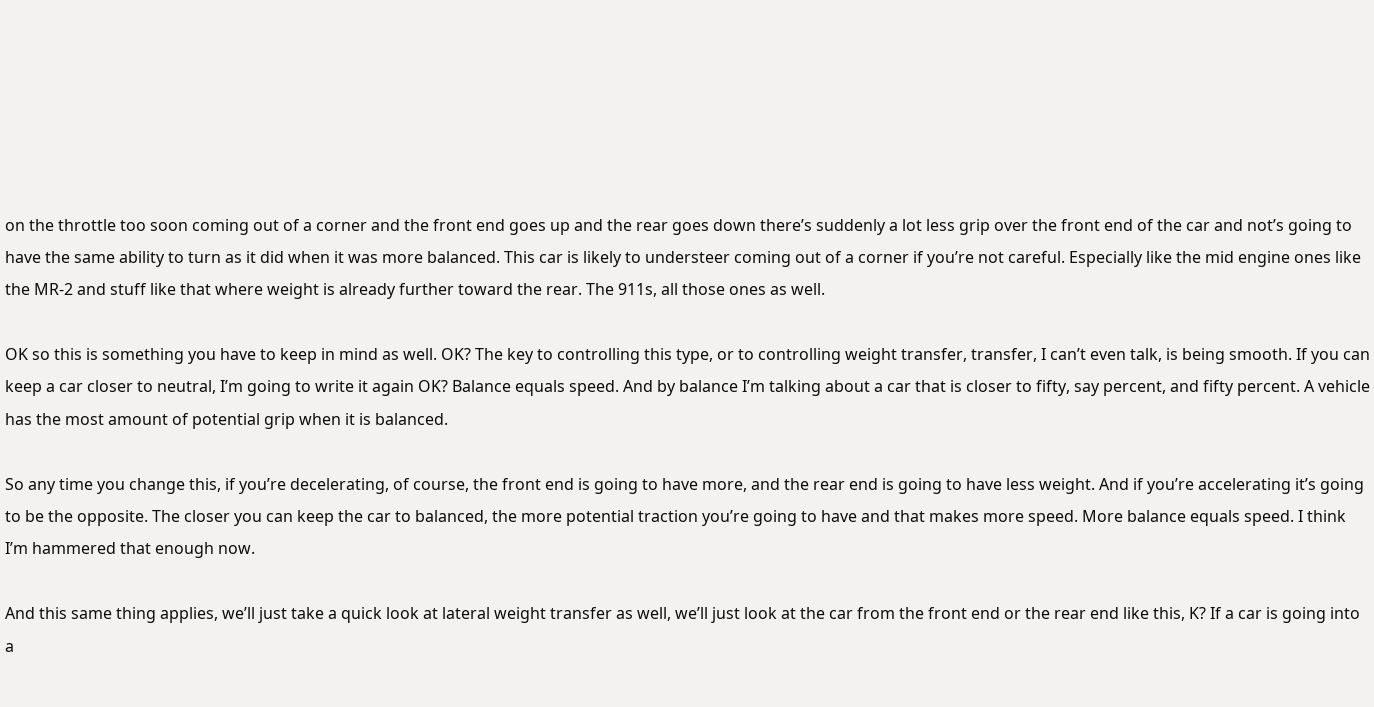on the throttle too soon coming out of a corner and the front end goes up and the rear goes down there’s suddenly a lot less grip over the front end of the car and not’s going to have the same ability to turn as it did when it was more balanced. This car is likely to understeer coming out of a corner if you’re not careful. Especially like the mid engine ones like the MR-2 and stuff like that where weight is already further toward the rear. The 911s, all those ones as well.

OK so this is something you have to keep in mind as well. OK? The key to controlling this type, or to controlling weight transfer, transfer, I can’t even talk, is being smooth. If you can keep a car closer to neutral, I’m going to write it again OK? Balance equals speed. And by balance I’m talking about a car that is closer to fifty, say percent, and fifty percent. A vehicle has the most amount of potential grip when it is balanced.

So any time you change this, if you’re decelerating, of course, the front end is going to have more, and the rear end is going to have less weight. And if you’re accelerating it’s going to be the opposite. The closer you can keep the car to balanced, the more potential traction you’re going to have and that makes more speed. More balance equals speed. I think I’m hammered that enough now.

And this same thing applies, we’ll just take a quick look at lateral weight transfer as well, we’ll just look at the car from the front end or the rear end like this, K? If a car is going into a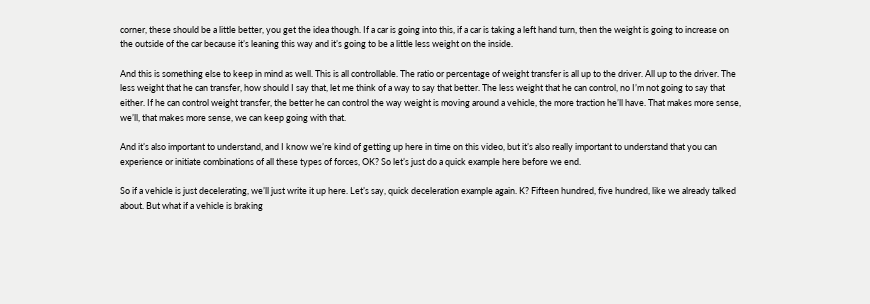corner, these should be a little better, you get the idea though. If a car is going into this, if a car is taking a left hand turn, then the weight is going to increase on the outside of the car because it’s leaning this way and it’s going to be a little less weight on the inside.

And this is something else to keep in mind as well. This is all controllable. The ratio or percentage of weight transfer is all up to the driver. All up to the driver. The less weight that he can transfer, how should I say that, let me think of a way to say that better. The less weight that he can control, no I’m not going to say that either. If he can control weight transfer, the better he can control the way weight is moving around a vehicle, the more traction he’ll have. That makes more sense, we’ll, that makes more sense, we can keep going with that.

And it’s also important to understand, and I know we’re kind of getting up here in time on this video, but it’s also really important to understand that you can experience or initiate combinations of all these types of forces, OK? So let’s just do a quick example here before we end.

So if a vehicle is just decelerating, we’ll just write it up here. Let’s say, quick deceleration example again. K? Fifteen hundred, five hundred, like we already talked about. But what if a vehicle is braking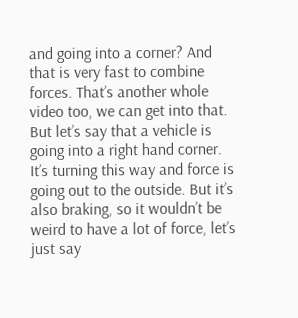and going into a corner? And that is very fast to combine forces. That’s another whole video too, we can get into that. But let’s say that a vehicle is going into a right hand corner. It’s turning this way and force is going out to the outside. But it’s also braking, so it wouldn’t be weird to have a lot of force, let’s just say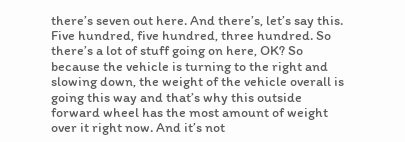there’s seven out here. And there’s, let’s say this. Five hundred, five hundred, three hundred. So there’s a lot of stuff going on here, OK? So because the vehicle is turning to the right and slowing down, the weight of the vehicle overall is going this way and that’s why this outside forward wheel has the most amount of weight over it right now. And it’s not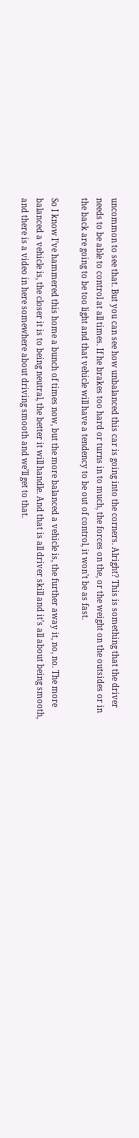uncommon to see that. But you can see how unbalanced this car is going into the corners. Alright? This is something that the driver needs to be able to control at all times. If he brakes too hard or turns in to much, the forces on the, or the weight on the outsides or in the back are going to be too light and that vehicle will have a tendency to be out of control, it won’t be as fast.

So I know I’ve hammered this home a bunch of times now, but the more balanced a vehicle is, the further away it, no, no. The more balanced a vehicle is, the closer it is to being neutral, the better it will handle. And that is all driver skill and it’s all about being smooth, and there is a video in here somewhere about driving smooth and we’ll get to that.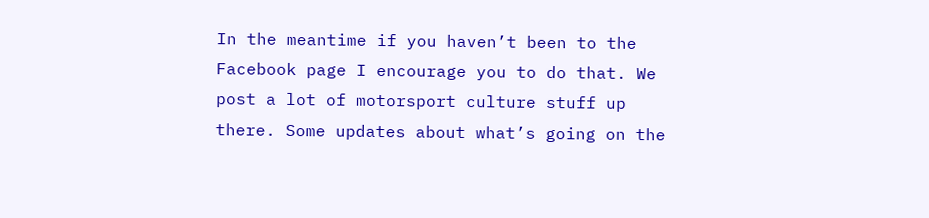In the meantime if you haven’t been to the Facebook page I encourage you to do that. We post a lot of motorsport culture stuff up there. Some updates about what’s going on the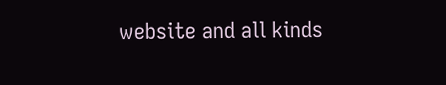website and all kinds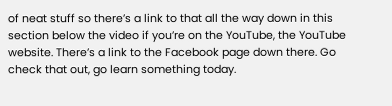of neat stuff so there’s a link to that all the way down in this section below the video if you’re on the YouTube, the YouTube website. There’s a link to the Facebook page down there. Go check that out, go learn something today.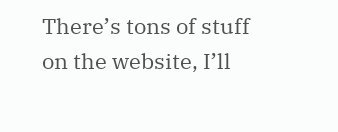There’s tons of stuff on the website, I’ll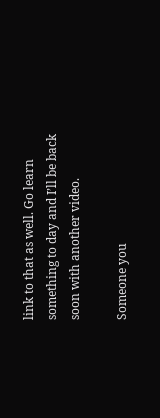link to that as well. Go learn something to day and I’ll be back soon with another video.

Someone you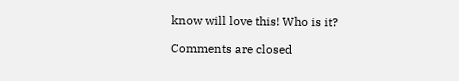know will love this! Who is it?

Comments are closed